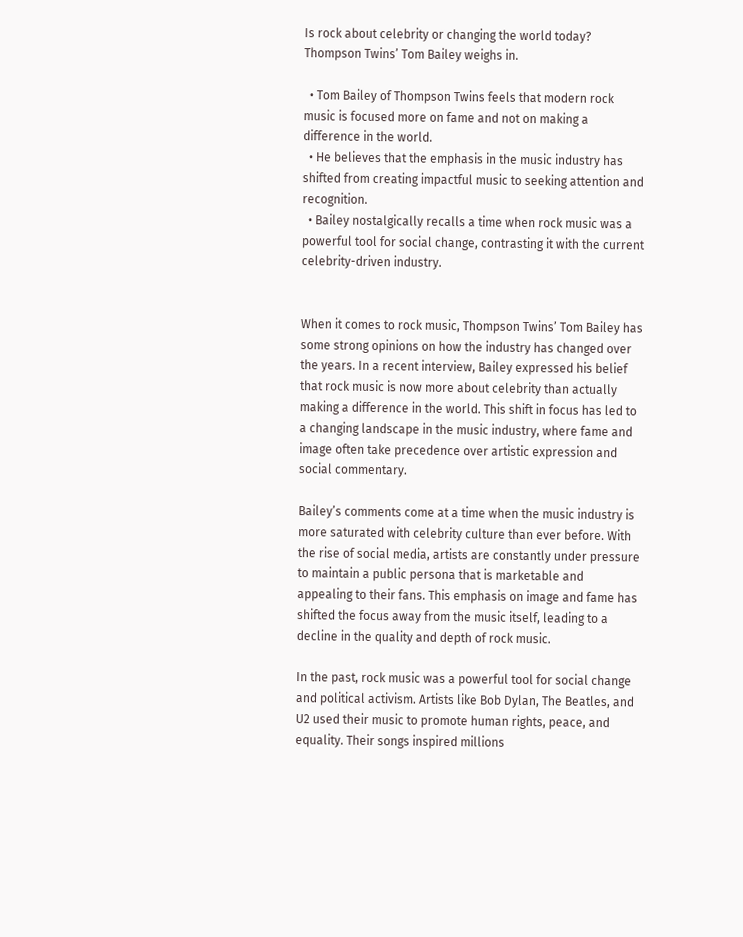Is rock about celebrity or changing the world today? Thompson Twins’ Tom Bailey weighs in.

  • Tom Bailey of Thompson Twins feels that modern rock music is focused more on fame and not on making a difference in the world.
  • He believes that the emphasis in the music industry has shifted from creating impactful music to seeking attention and recognition.
  • Bailey nostalgically recalls a time when rock music was a powerful tool for social change, contrasting it with the current celebrity-driven industry.


When it comes to rock music, Thompson Twins’ Tom Bailey has some strong opinions on how the industry has changed over the years. In a recent interview, Bailey expressed his belief that rock music is now more about celebrity than actually making a difference in the world. This shift in focus has led to a changing landscape in the music industry, where fame and image often take precedence over artistic expression and social commentary.

Bailey’s comments come at a time when the music industry is more saturated with celebrity culture than ever before. With the rise of social media, artists are constantly under pressure to maintain a public persona that is marketable and appealing to their fans. This emphasis on image and fame has shifted the focus away from the music itself, leading to a decline in the quality and depth of rock music.

In the past, rock music was a powerful tool for social change and political activism. Artists like Bob Dylan, The Beatles, and U2 used their music to promote human rights, peace, and equality. Their songs inspired millions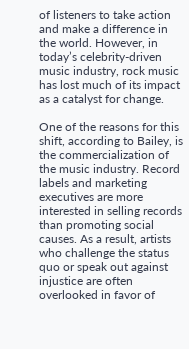of listeners to take action and make a difference in the world. However, in today’s celebrity-driven music industry, rock music has lost much of its impact as a catalyst for change.

One of the reasons for this shift, according to Bailey, is the commercialization of the music industry. Record labels and marketing executives are more interested in selling records than promoting social causes. As a result, artists who challenge the status quo or speak out against injustice are often overlooked in favor of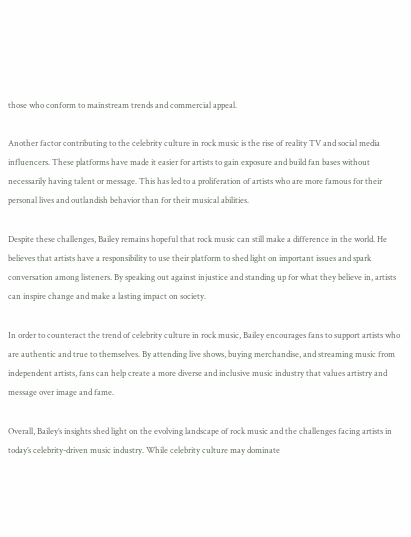those who conform to mainstream trends and commercial appeal.

Another factor contributing to the celebrity culture in rock music is the rise of reality TV and social media influencers. These platforms have made it easier for artists to gain exposure and build fan bases without necessarily having talent or message. This has led to a proliferation of artists who are more famous for their personal lives and outlandish behavior than for their musical abilities.

Despite these challenges, Bailey remains hopeful that rock music can still make a difference in the world. He believes that artists have a responsibility to use their platform to shed light on important issues and spark conversation among listeners. By speaking out against injustice and standing up for what they believe in, artists can inspire change and make a lasting impact on society.

In order to counteract the trend of celebrity culture in rock music, Bailey encourages fans to support artists who are authentic and true to themselves. By attending live shows, buying merchandise, and streaming music from independent artists, fans can help create a more diverse and inclusive music industry that values artistry and message over image and fame.

Overall, Bailey’s insights shed light on the evolving landscape of rock music and the challenges facing artists in today’s celebrity-driven music industry. While celebrity culture may dominate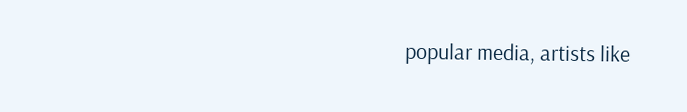popular media, artists like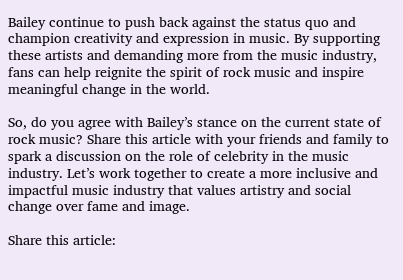Bailey continue to push back against the status quo and champion creativity and expression in music. By supporting these artists and demanding more from the music industry, fans can help reignite the spirit of rock music and inspire meaningful change in the world.

So, do you agree with Bailey’s stance on the current state of rock music? Share this article with your friends and family to spark a discussion on the role of celebrity in the music industry. Let’s work together to create a more inclusive and impactful music industry that values artistry and social change over fame and image.

Share this article: